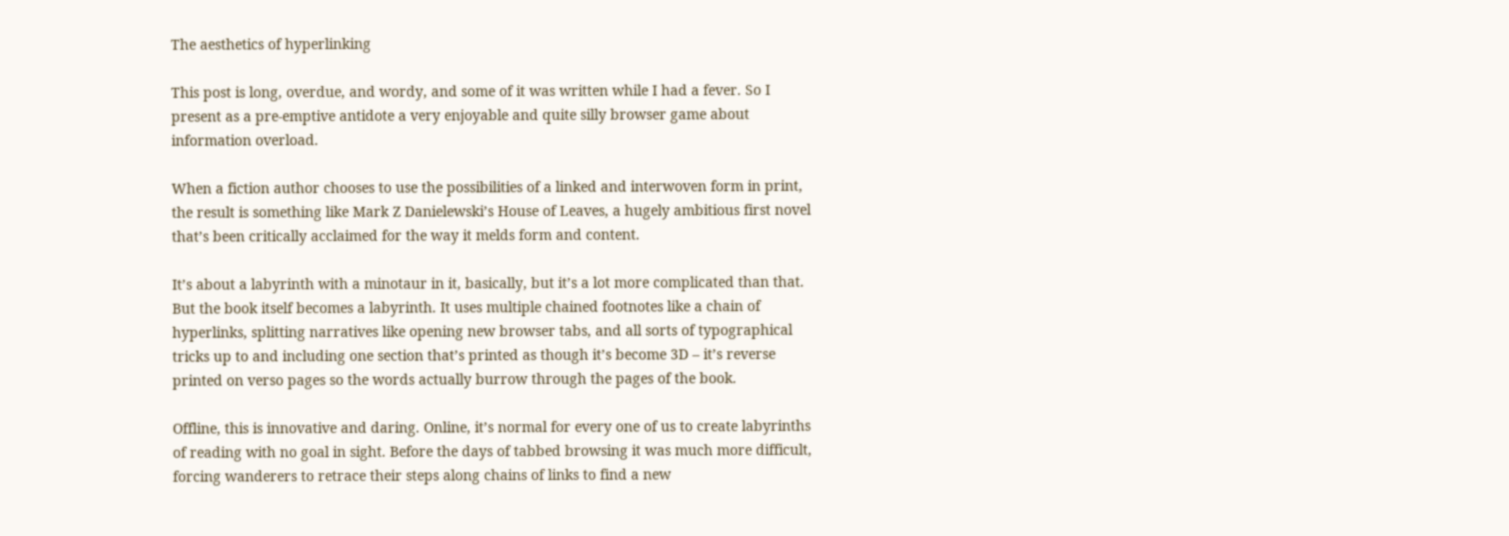The aesthetics of hyperlinking

This post is long, overdue, and wordy, and some of it was written while I had a fever. So I present as a pre-emptive antidote a very enjoyable and quite silly browser game about information overload.

When a fiction author chooses to use the possibilities of a linked and interwoven form in print, the result is something like Mark Z Danielewski’s House of Leaves, a hugely ambitious first novel that’s been critically acclaimed for the way it melds form and content.

It’s about a labyrinth with a minotaur in it, basically, but it’s a lot more complicated than that. But the book itself becomes a labyrinth. It uses multiple chained footnotes like a chain of hyperlinks, splitting narratives like opening new browser tabs, and all sorts of typographical tricks up to and including one section that’s printed as though it’s become 3D – it’s reverse printed on verso pages so the words actually burrow through the pages of the book.

Offline, this is innovative and daring. Online, it’s normal for every one of us to create labyrinths of reading with no goal in sight. Before the days of tabbed browsing it was much more difficult, forcing wanderers to retrace their steps along chains of links to find a new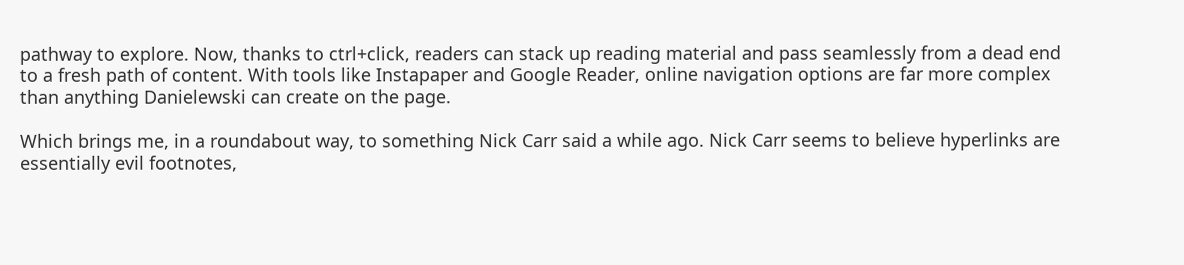pathway to explore. Now, thanks to ctrl+click, readers can stack up reading material and pass seamlessly from a dead end to a fresh path of content. With tools like Instapaper and Google Reader, online navigation options are far more complex than anything Danielewski can create on the page.

Which brings me, in a roundabout way, to something Nick Carr said a while ago. Nick Carr seems to believe hyperlinks are essentially evil footnotes,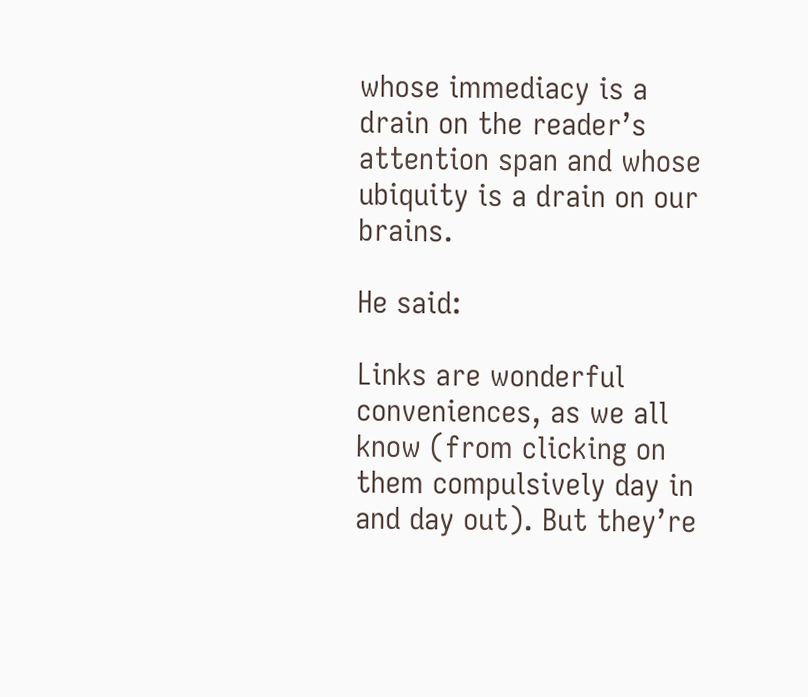whose immediacy is a drain on the reader’s attention span and whose ubiquity is a drain on our brains.

He said:

Links are wonderful conveniences, as we all know (from clicking on them compulsively day in and day out). But they’re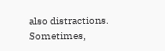also distractions. Sometimes,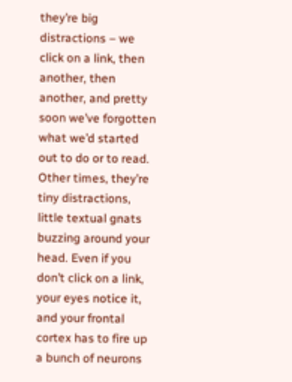they’re big distractions – we click on a link, then another, then another, and pretty soon we’ve forgotten what we’d started out to do or to read. Other times, they’re tiny distractions, little textual gnats buzzing around your head. Even if you don’t click on a link, your eyes notice it, and your frontal cortex has to fire up a bunch of neurons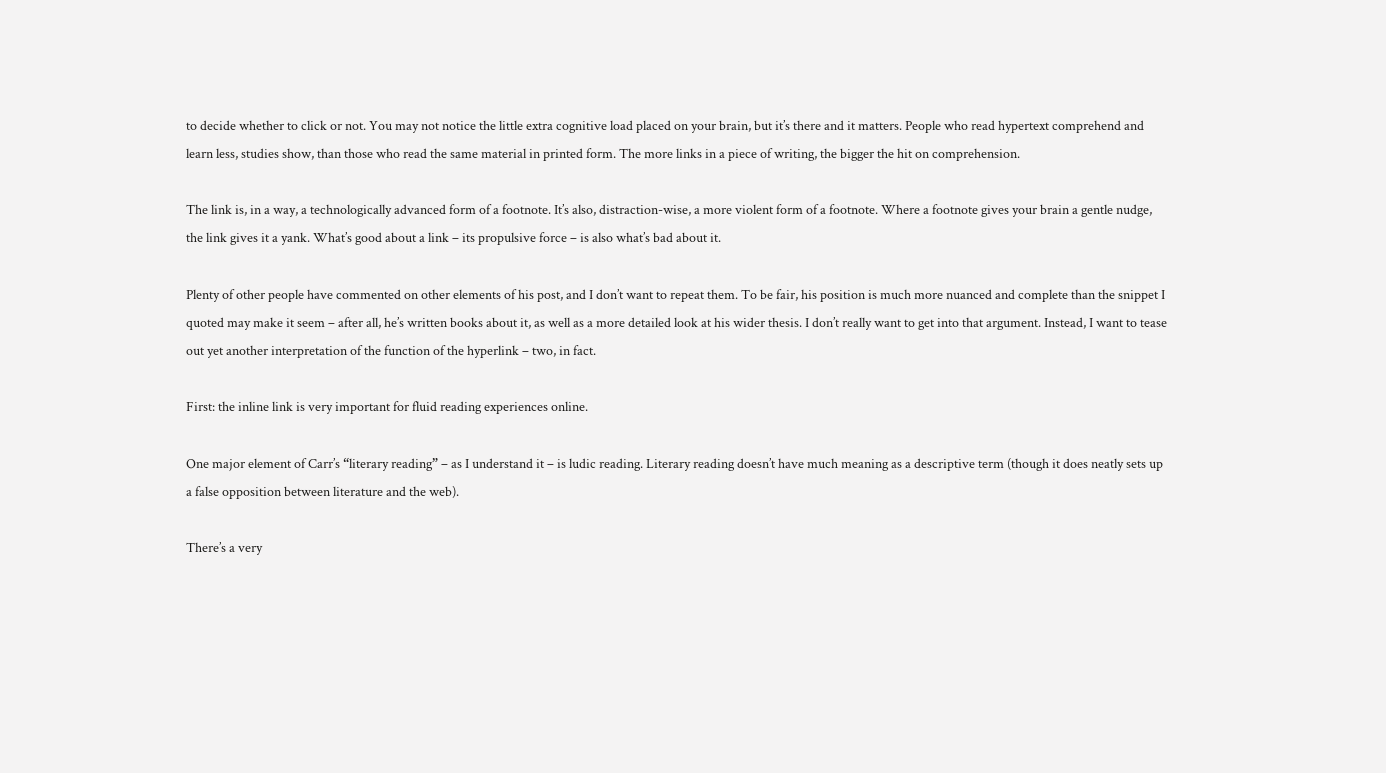to decide whether to click or not. You may not notice the little extra cognitive load placed on your brain, but it’s there and it matters. People who read hypertext comprehend and learn less, studies show, than those who read the same material in printed form. The more links in a piece of writing, the bigger the hit on comprehension.

The link is, in a way, a technologically advanced form of a footnote. It’s also, distraction-wise, a more violent form of a footnote. Where a footnote gives your brain a gentle nudge, the link gives it a yank. What’s good about a link – its propulsive force – is also what’s bad about it.

Plenty of other people have commented on other elements of his post, and I don’t want to repeat them. To be fair, his position is much more nuanced and complete than the snippet I quoted may make it seem – after all, he’s written books about it, as well as a more detailed look at his wider thesis. I don’t really want to get into that argument. Instead, I want to tease out yet another interpretation of the function of the hyperlink – two, in fact.

First: the inline link is very important for fluid reading experiences online.

One major element of Carr’s “literary reading” – as I understand it – is ludic reading. Literary reading doesn’t have much meaning as a descriptive term (though it does neatly sets up a false opposition between literature and the web).

There’s a very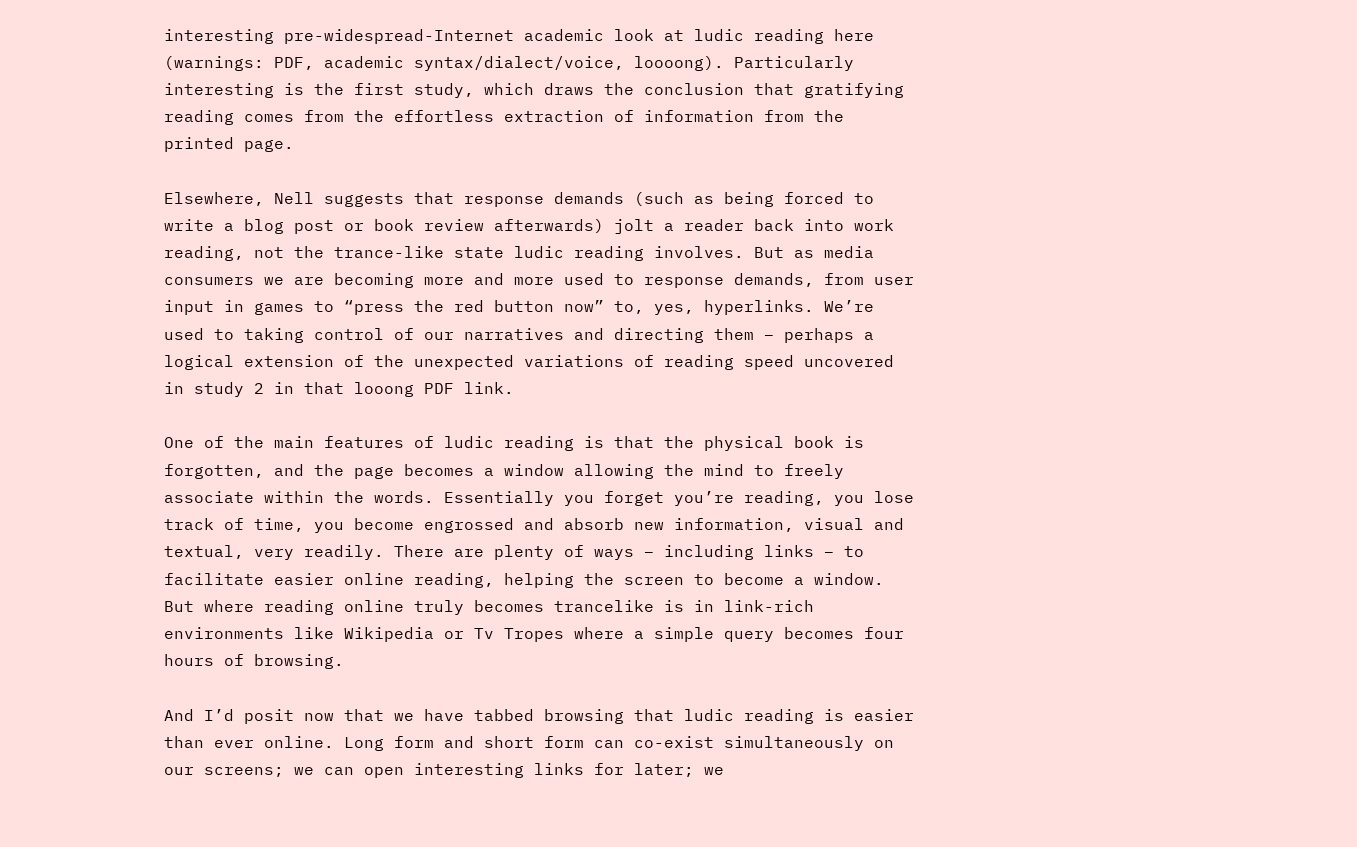interesting pre-widespread-Internet academic look at ludic reading here (warnings: PDF, academic syntax/dialect/voice, loooong). Particularly interesting is the first study, which draws the conclusion that gratifying reading comes from the effortless extraction of information from the printed page.

Elsewhere, Nell suggests that response demands (such as being forced to write a blog post or book review afterwards) jolt a reader back into work reading, not the trance-like state ludic reading involves. But as media consumers we are becoming more and more used to response demands, from user input in games to “press the red button now” to, yes, hyperlinks. We’re used to taking control of our narratives and directing them – perhaps a logical extension of the unexpected variations of reading speed uncovered in study 2 in that looong PDF link.

One of the main features of ludic reading is that the physical book is forgotten, and the page becomes a window allowing the mind to freely associate within the words. Essentially you forget you’re reading, you lose track of time, you become engrossed and absorb new information, visual and textual, very readily. There are plenty of ways – including links – to facilitate easier online reading, helping the screen to become a window. But where reading online truly becomes trancelike is in link-rich environments like Wikipedia or Tv Tropes where a simple query becomes four hours of browsing.

And I’d posit now that we have tabbed browsing that ludic reading is easier than ever online. Long form and short form can co-exist simultaneously on our screens; we can open interesting links for later; we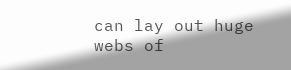can lay out huge webs of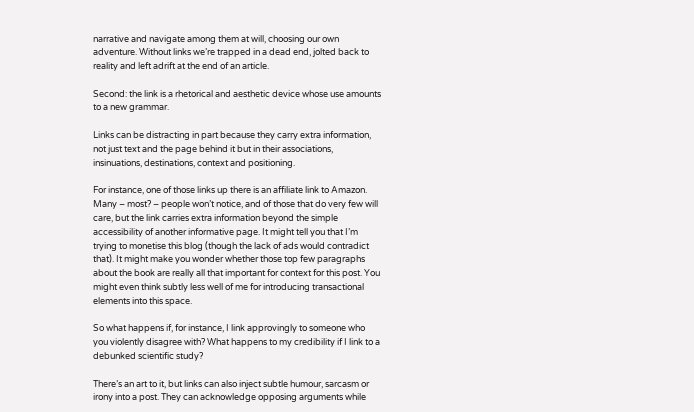narrative and navigate among them at will, choosing our own adventure. Without links we’re trapped in a dead end, jolted back to reality and left adrift at the end of an article.

Second: the link is a rhetorical and aesthetic device whose use amounts to a new grammar.

Links can be distracting in part because they carry extra information, not just text and the page behind it but in their associations, insinuations, destinations, context and positioning.

For instance, one of those links up there is an affiliate link to Amazon. Many – most? – people won’t notice, and of those that do very few will care, but the link carries extra information beyond the simple accessibility of another informative page. It might tell you that I’m trying to monetise this blog (though the lack of ads would contradict that). It might make you wonder whether those top few paragraphs about the book are really all that important for context for this post. You might even think subtly less well of me for introducing transactional elements into this space.

So what happens if, for instance, I link approvingly to someone who you violently disagree with? What happens to my credibility if I link to a debunked scientific study?

There’s an art to it, but links can also inject subtle humour, sarcasm or irony into a post. They can acknowledge opposing arguments while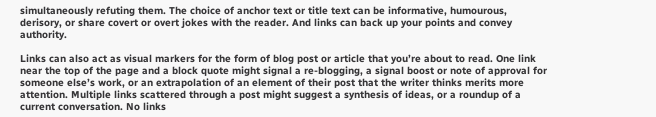simultaneously refuting them. The choice of anchor text or title text can be informative, humourous, derisory, or share covert or overt jokes with the reader. And links can back up your points and convey authority.

Links can also act as visual markers for the form of blog post or article that you’re about to read. One link near the top of the page and a block quote might signal a re-blogging, a signal boost or note of approval for someone else’s work, or an extrapolation of an element of their post that the writer thinks merits more attention. Multiple links scattered through a post might suggest a synthesis of ideas, or a roundup of a current conversation. No links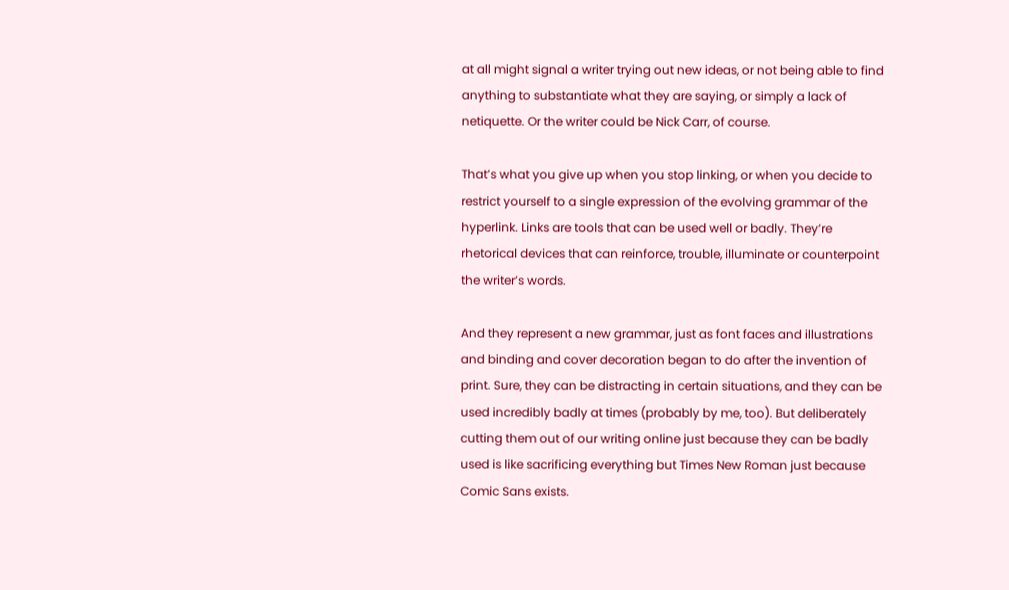at all might signal a writer trying out new ideas, or not being able to find anything to substantiate what they are saying, or simply a lack of netiquette. Or the writer could be Nick Carr, of course.

That’s what you give up when you stop linking, or when you decide to restrict yourself to a single expression of the evolving grammar of the hyperlink. Links are tools that can be used well or badly. They’re rhetorical devices that can reinforce, trouble, illuminate or counterpoint the writer’s words.

And they represent a new grammar, just as font faces and illustrations and binding and cover decoration began to do after the invention of print. Sure, they can be distracting in certain situations, and they can be used incredibly badly at times (probably by me, too). But deliberately cutting them out of our writing online just because they can be badly used is like sacrificing everything but Times New Roman just because Comic Sans exists.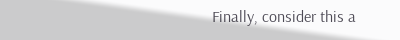Finally, consider this a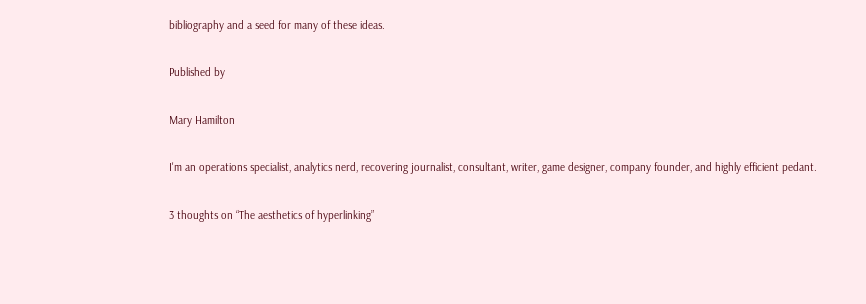bibliography and a seed for many of these ideas.

Published by

Mary Hamilton

I'm an operations specialist, analytics nerd, recovering journalist, consultant, writer, game designer, company founder, and highly efficient pedant.

3 thoughts on “The aesthetics of hyperlinking”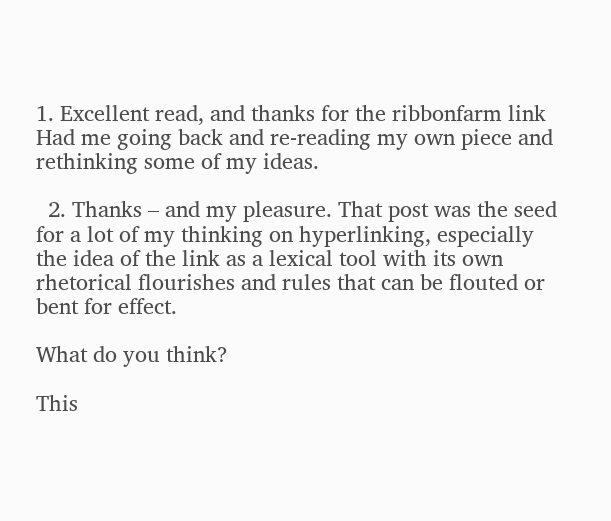1. Excellent read, and thanks for the ribbonfarm link  Had me going back and re-reading my own piece and rethinking some of my ideas.

  2. Thanks – and my pleasure. That post was the seed for a lot of my thinking on hyperlinking, especially the idea of the link as a lexical tool with its own rhetorical flourishes and rules that can be flouted or bent for effect.

What do you think?

This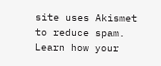site uses Akismet to reduce spam. Learn how your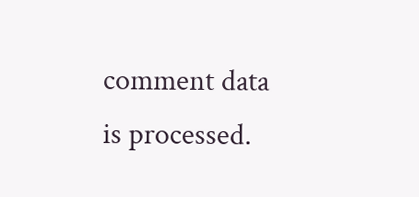comment data is processed.